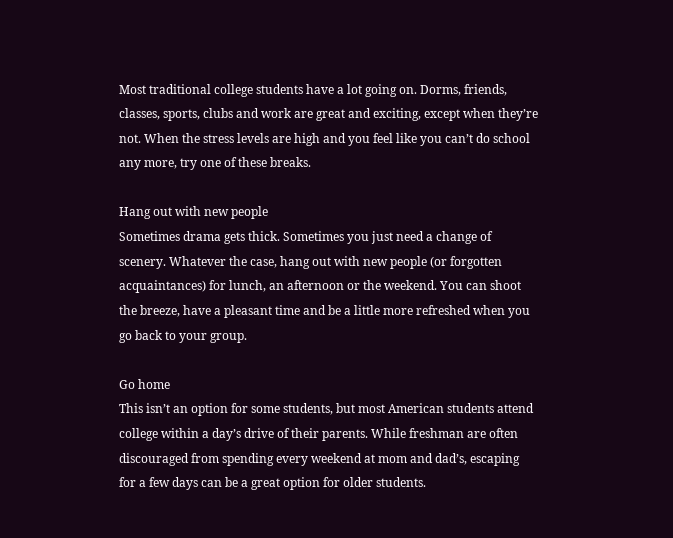Most traditional college students have a lot going on. Dorms, friends, classes, sports, clubs and work are great and exciting, except when they’re not. When the stress levels are high and you feel like you can’t do school any more, try one of these breaks.

Hang out with new people
Sometimes drama gets thick. Sometimes you just need a change of scenery. Whatever the case, hang out with new people (or forgotten acquaintances) for lunch, an afternoon or the weekend. You can shoot the breeze, have a pleasant time and be a little more refreshed when you go back to your group.

Go home
This isn’t an option for some students, but most American students attend college within a day’s drive of their parents. While freshman are often discouraged from spending every weekend at mom and dad’s, escaping for a few days can be a great option for older students.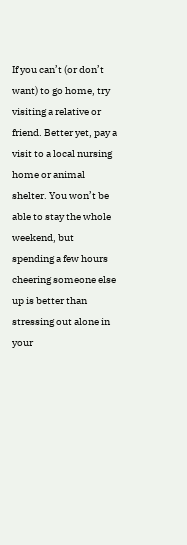If you can’t (or don’t want) to go home, try visiting a relative or friend. Better yet, pay a visit to a local nursing home or animal shelter. You won’t be able to stay the whole weekend, but spending a few hours cheering someone else up is better than stressing out alone in your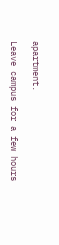apartment.

Leave campus for a few hours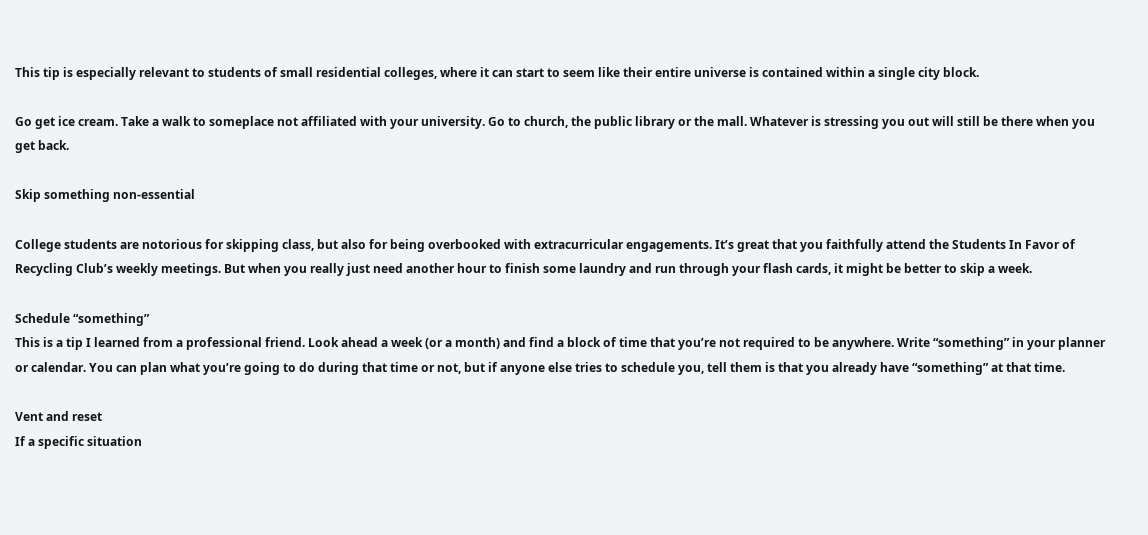This tip is especially relevant to students of small residential colleges, where it can start to seem like their entire universe is contained within a single city block.

Go get ice cream. Take a walk to someplace not affiliated with your university. Go to church, the public library or the mall. Whatever is stressing you out will still be there when you get back.

Skip something non-essential

College students are notorious for skipping class, but also for being overbooked with extracurricular engagements. It’s great that you faithfully attend the Students In Favor of Recycling Club’s weekly meetings. But when you really just need another hour to finish some laundry and run through your flash cards, it might be better to skip a week.

Schedule “something”
This is a tip I learned from a professional friend. Look ahead a week (or a month) and find a block of time that you’re not required to be anywhere. Write “something” in your planner or calendar. You can plan what you’re going to do during that time or not, but if anyone else tries to schedule you, tell them is that you already have “something” at that time.

Vent and reset
If a specific situation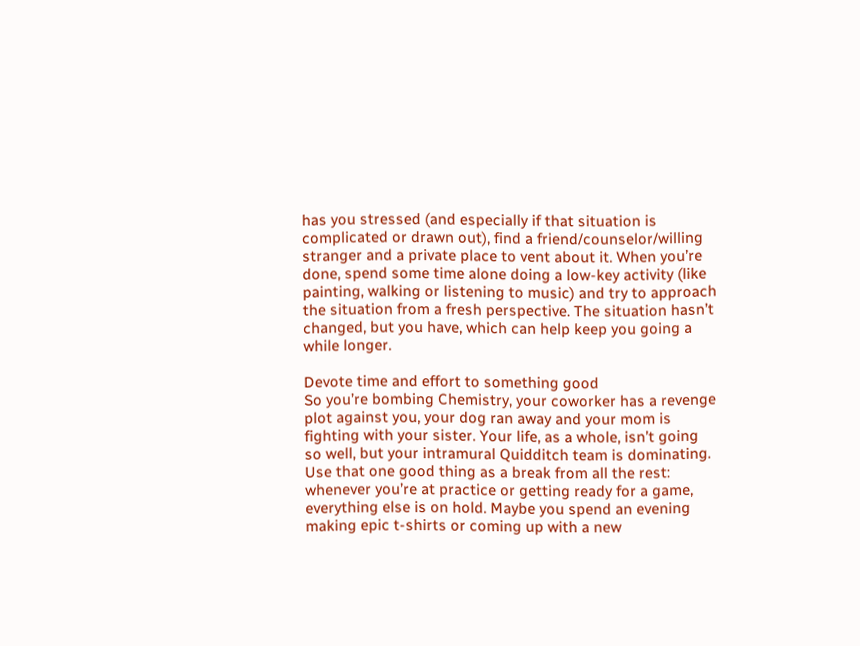has you stressed (and especially if that situation is complicated or drawn out), find a friend/counselor/willing stranger and a private place to vent about it. When you’re done, spend some time alone doing a low-key activity (like painting, walking or listening to music) and try to approach the situation from a fresh perspective. The situation hasn’t changed, but you have, which can help keep you going a while longer.

Devote time and effort to something good
So you’re bombing Chemistry, your coworker has a revenge plot against you, your dog ran away and your mom is fighting with your sister. Your life, as a whole, isn’t going so well, but your intramural Quidditch team is dominating. Use that one good thing as a break from all the rest: whenever you’re at practice or getting ready for a game, everything else is on hold. Maybe you spend an evening making epic t-shirts or coming up with a new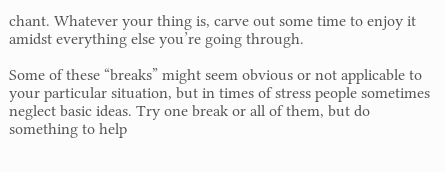chant. Whatever your thing is, carve out some time to enjoy it amidst everything else you’re going through.

Some of these “breaks” might seem obvious or not applicable to your particular situation, but in times of stress people sometimes neglect basic ideas. Try one break or all of them, but do something to help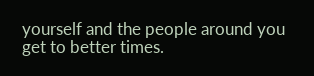yourself and the people around you get to better times.